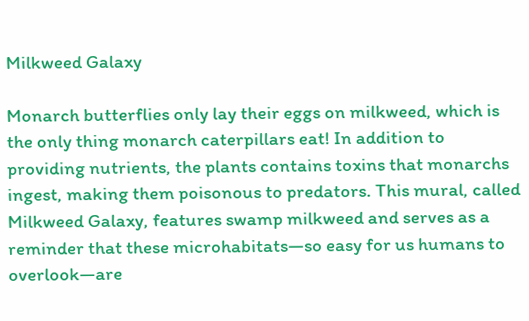Milkweed Galaxy

Monarch butterflies only lay their eggs on milkweed, which is the only thing monarch caterpillars eat! In addition to providing nutrients, the plants contains toxins that monarchs ingest, making them poisonous to predators. This mural, called Milkweed Galaxy, features swamp milkweed and serves as a reminder that these microhabitats—so easy for us humans to overlook—are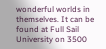wonderful worlds in themselves. It can be found at Full Sail University on 3500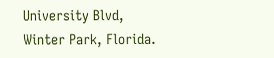University Blvd, Winter Park, Florida.